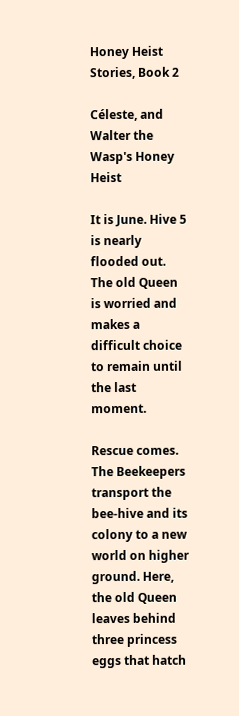Honey Heist Stories, Book 2

Céleste, and Walter the Wasp's Honey Heist

It is June. Hive 5 is nearly flooded out. The old Queen is worried and makes a difficult choice to remain until the last moment.

Rescue comes. The Beekeepers transport the bee-hive and its colony to a new world on higher ground. Here, the old Queen leaves behind three princess eggs that hatch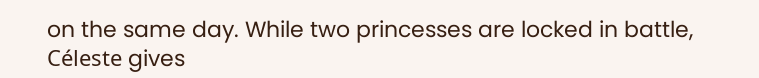on the same day. While two princesses are locked in battle, Céleste gives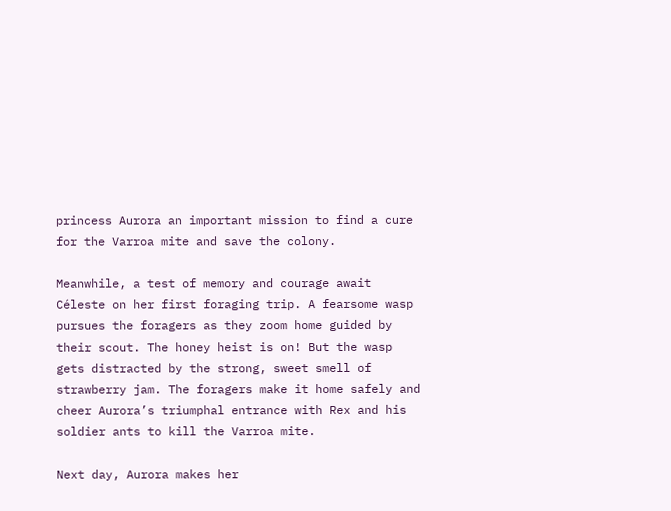princess Aurora an important mission to find a cure for the Varroa mite and save the colony.

Meanwhile, a test of memory and courage await Céleste on her first foraging trip. A fearsome wasp pursues the foragers as they zoom home guided by their scout. The honey heist is on! But the wasp gets distracted by the strong, sweet smell of strawberry jam. The foragers make it home safely and cheer Aurora’s triumphal entrance with Rex and his soldier ants to kill the Varroa mite.

Next day, Aurora makes her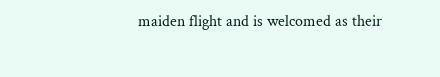maiden flight and is welcomed as their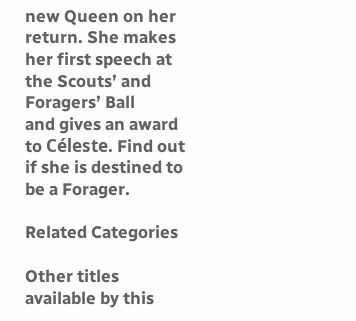new Queen on her return. She makes her first speech at the Scouts’ and Foragers’ Ball
and gives an award to Céleste. Find out if she is destined to be a Forager.

Related Categories

Other titles available by this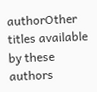authorOther titles available by these authors